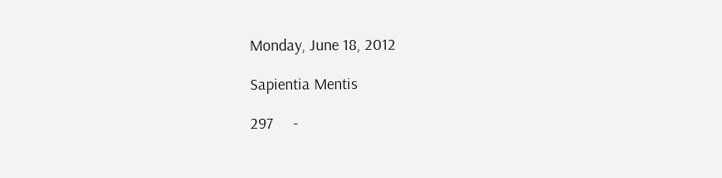Monday, June 18, 2012

Sapientia Mentis

297     -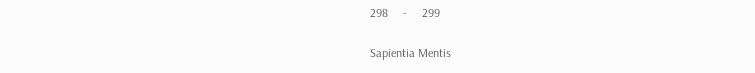298     -     299

Sapientia Mentis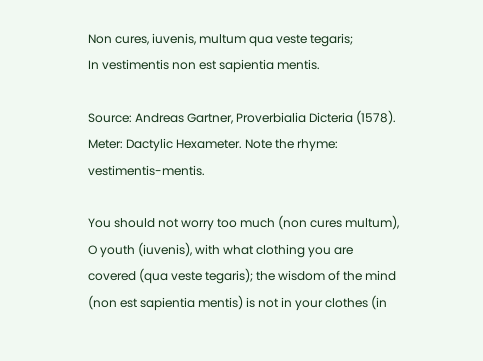Non cures, iuvenis, multum qua veste tegaris;
In vestimentis non est sapientia mentis.

Source: Andreas Gartner, Proverbialia Dicteria (1578). Meter: Dactylic Hexameter. Note the rhyme: vestimentis-mentis.

You should not worry too much (non cures multum), O youth (iuvenis), with what clothing you are covered (qua veste tegaris); the wisdom of the mind (non est sapientia mentis) is not in your clothes (in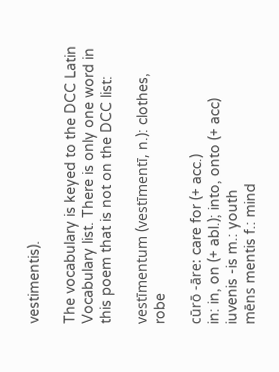vestimentis).

The vocabulary is keyed to the DCC Latin Vocabulary list. There is only one word in this poem that is not on the DCC list:

vestīmentum (vestīmentī, n.): clothes, robe

cūrō -āre: care for (+ acc.)
in: in, on (+ abl.); into, onto (+ acc)
iuvenis -is m.: youth
mēns mentis f.: mind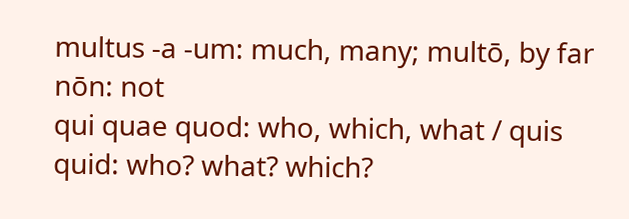multus -a -um: much, many; multō, by far
nōn: not
qui quae quod: who, which, what / quis quid: who? what? which?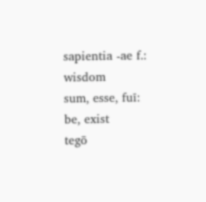sapientia -ae f.: wisdom
sum, esse, fuī: be, exist
tegō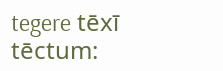tegere tēxī tēctum: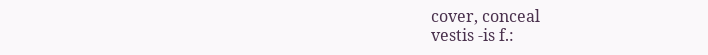cover, conceal
vestis -is f.: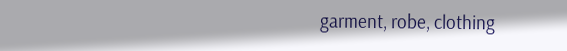garment, robe, clothing